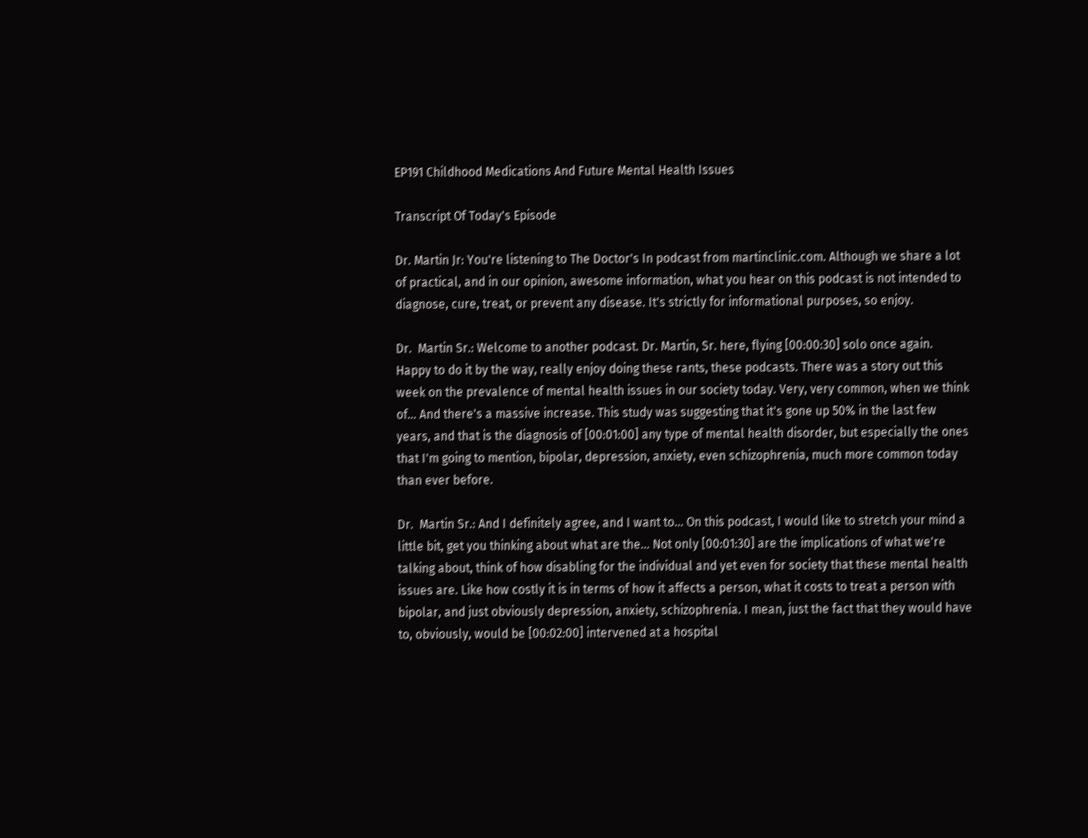EP191 Childhood Medications And Future Mental Health Issues

Transcript Of Today's Episode

Dr. Martin Jr: You're listening to The Doctor's In podcast from martinclinic.com. Although we share a lot of practical, and in our opinion, awesome information, what you hear on this podcast is not intended to diagnose, cure, treat, or prevent any disease. It's strictly for informational purposes, so enjoy.

Dr.  Martin Sr.: Welcome to another podcast. Dr. Martin, Sr. here, flying [00:00:30] solo once again. Happy to do it by the way, really enjoy doing these rants, these podcasts. There was a story out this week on the prevalence of mental health issues in our society today. Very, very common, when we think of... And there's a massive increase. This study was suggesting that it's gone up 50% in the last few years, and that is the diagnosis of [00:01:00] any type of mental health disorder, but especially the ones that I'm going to mention, bipolar, depression, anxiety, even schizophrenia, much more common today than ever before.

Dr.  Martin Sr.: And I definitely agree, and I want to... On this podcast, I would like to stretch your mind a little bit, get you thinking about what are the... Not only [00:01:30] are the implications of what we're talking about, think of how disabling for the individual and yet even for society that these mental health issues are. Like how costly it is in terms of how it affects a person, what it costs to treat a person with bipolar, and just obviously depression, anxiety, schizophrenia. I mean, just the fact that they would have to, obviously, would be [00:02:00] intervened at a hospital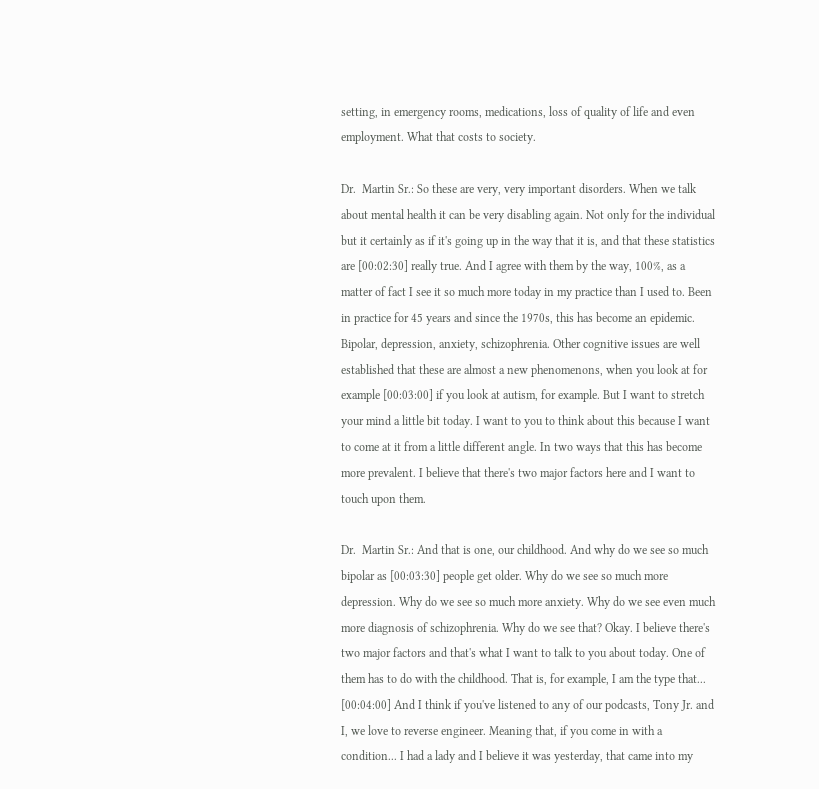setting, in emergency rooms, medications, loss of quality of life and even employment. What that costs to society.

Dr.  Martin Sr.: So these are very, very important disorders. When we talk about mental health it can be very disabling again. Not only for the individual but it certainly as if it's going up in the way that it is, and that these statistics are [00:02:30] really true. And I agree with them by the way, 100%, as a matter of fact I see it so much more today in my practice than I used to. Been in practice for 45 years and since the 1970s, this has become an epidemic. Bipolar, depression, anxiety, schizophrenia. Other cognitive issues are well established that these are almost a new phenomenons, when you look at for example [00:03:00] if you look at autism, for example. But I want to stretch your mind a little bit today. I want to you to think about this because I want to come at it from a little different angle. In two ways that this has become more prevalent. I believe that there's two major factors here and I want to touch upon them.

Dr.  Martin Sr.: And that is one, our childhood. And why do we see so much bipolar as [00:03:30] people get older. Why do we see so much more depression. Why do we see so much more anxiety. Why do we see even much more diagnosis of schizophrenia. Why do we see that? Okay. I believe there's two major factors and that's what I want to talk to you about today. One of them has to do with the childhood. That is, for example, I am the type that... [00:04:00] And I think if you've listened to any of our podcasts, Tony Jr. and I, we love to reverse engineer. Meaning that, if you come in with a condition... I had a lady and I believe it was yesterday, that came into my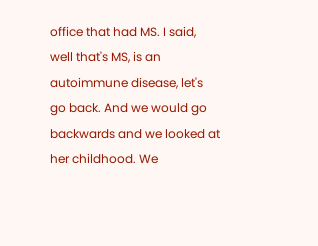office that had MS. I said, well that's MS, is an autoimmune disease, let's go back. And we would go backwards and we looked at her childhood. We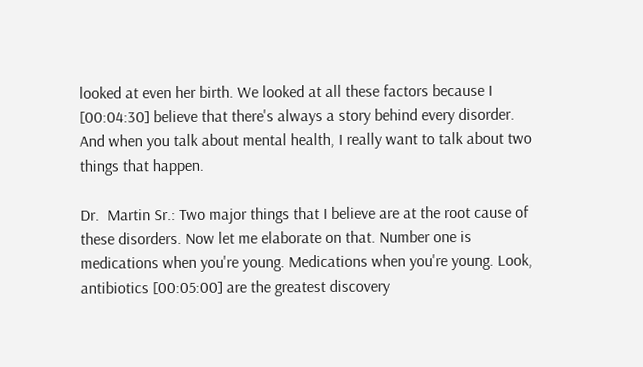looked at even her birth. We looked at all these factors because I [00:04:30] believe that there's always a story behind every disorder. And when you talk about mental health, I really want to talk about two things that happen.

Dr.  Martin Sr.: Two major things that I believe are at the root cause of these disorders. Now let me elaborate on that. Number one is medications when you're young. Medications when you're young. Look, antibiotics [00:05:00] are the greatest discovery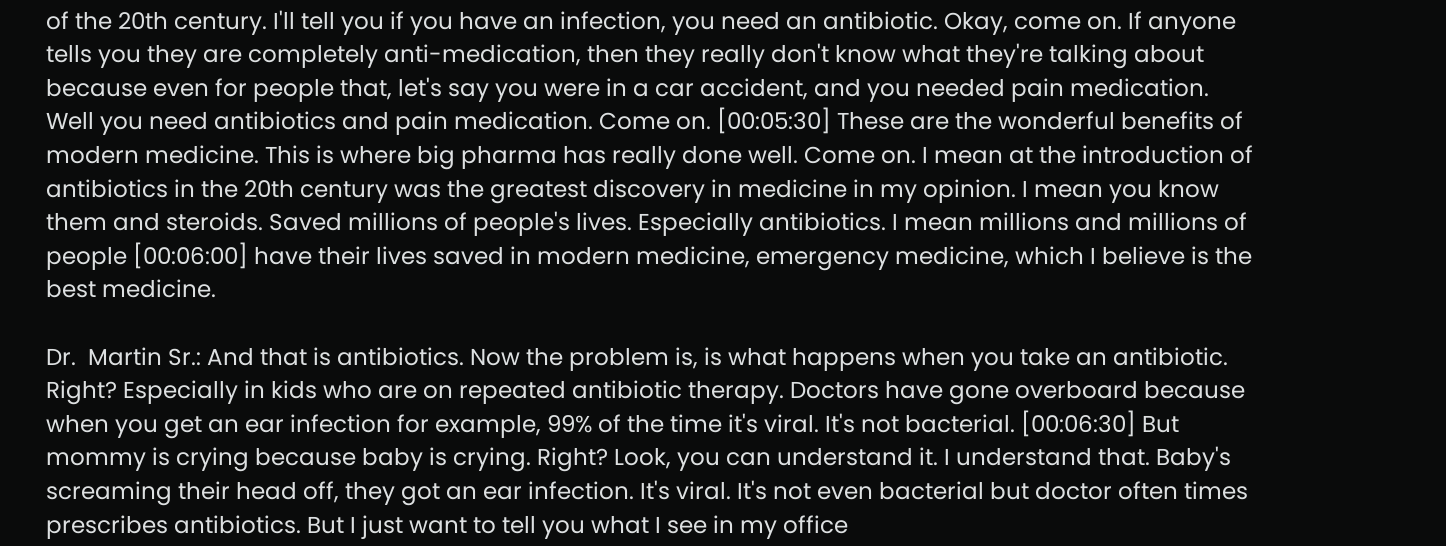of the 20th century. I'll tell you if you have an infection, you need an antibiotic. Okay, come on. If anyone tells you they are completely anti-medication, then they really don't know what they're talking about because even for people that, let's say you were in a car accident, and you needed pain medication. Well you need antibiotics and pain medication. Come on. [00:05:30] These are the wonderful benefits of modern medicine. This is where big pharma has really done well. Come on. I mean at the introduction of antibiotics in the 20th century was the greatest discovery in medicine in my opinion. I mean you know them and steroids. Saved millions of people's lives. Especially antibiotics. I mean millions and millions of people [00:06:00] have their lives saved in modern medicine, emergency medicine, which I believe is the best medicine.

Dr.  Martin Sr.: And that is antibiotics. Now the problem is, is what happens when you take an antibiotic. Right? Especially in kids who are on repeated antibiotic therapy. Doctors have gone overboard because when you get an ear infection for example, 99% of the time it's viral. It's not bacterial. [00:06:30] But mommy is crying because baby is crying. Right? Look, you can understand it. I understand that. Baby's screaming their head off, they got an ear infection. It's viral. It's not even bacterial but doctor often times prescribes antibiotics. But I just want to tell you what I see in my office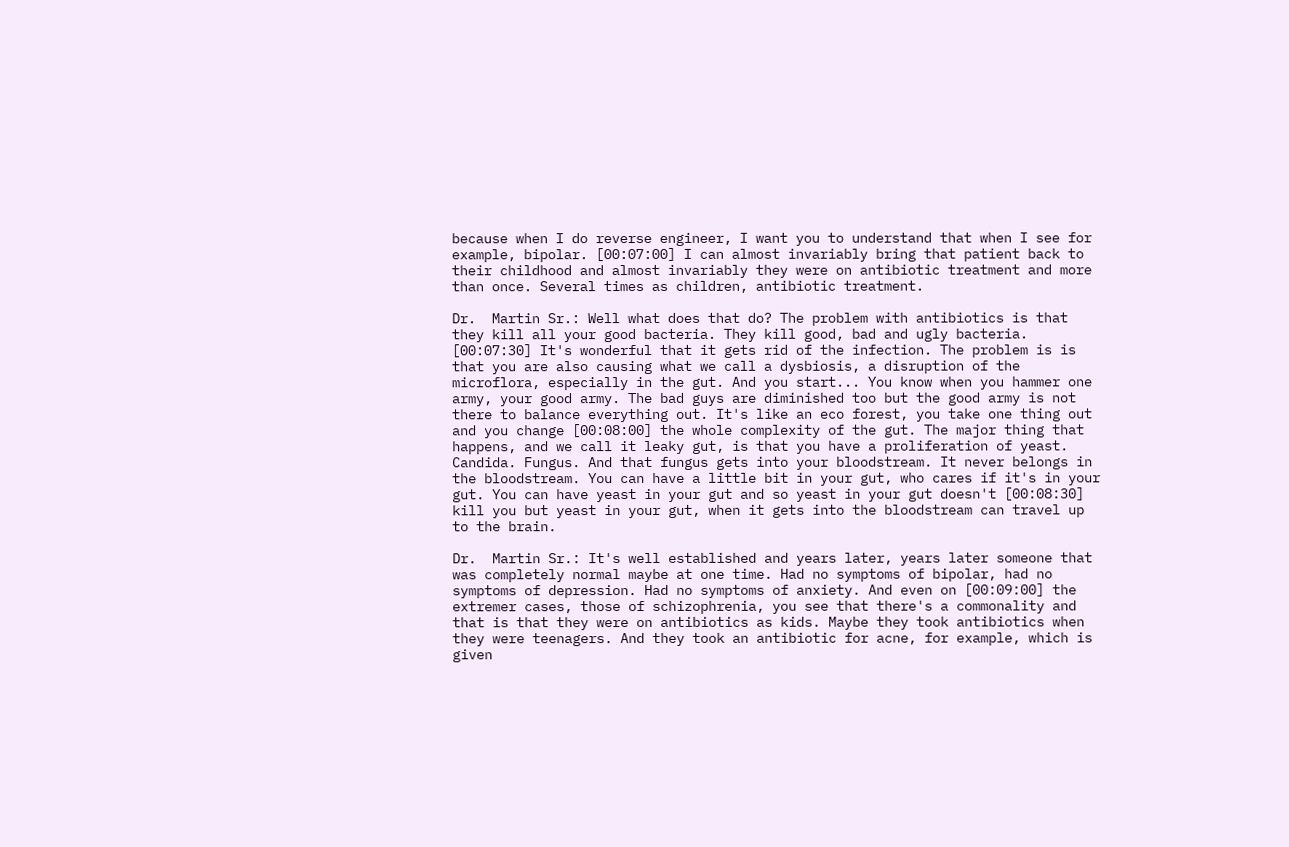because when I do reverse engineer, I want you to understand that when I see for example, bipolar. [00:07:00] I can almost invariably bring that patient back to their childhood and almost invariably they were on antibiotic treatment and more than once. Several times as children, antibiotic treatment.

Dr.  Martin Sr.: Well what does that do? The problem with antibiotics is that they kill all your good bacteria. They kill good, bad and ugly bacteria. [00:07:30] It's wonderful that it gets rid of the infection. The problem is is that you are also causing what we call a dysbiosis, a disruption of the microflora, especially in the gut. And you start... You know when you hammer one army, your good army. The bad guys are diminished too but the good army is not there to balance everything out. It's like an eco forest, you take one thing out and you change [00:08:00] the whole complexity of the gut. The major thing that happens, and we call it leaky gut, is that you have a proliferation of yeast. Candida. Fungus. And that fungus gets into your bloodstream. It never belongs in the bloodstream. You can have a little bit in your gut, who cares if it's in your gut. You can have yeast in your gut and so yeast in your gut doesn't [00:08:30] kill you but yeast in your gut, when it gets into the bloodstream can travel up to the brain.

Dr.  Martin Sr.: It's well established and years later, years later someone that was completely normal maybe at one time. Had no symptoms of bipolar, had no symptoms of depression. Had no symptoms of anxiety. And even on [00:09:00] the extremer cases, those of schizophrenia, you see that there's a commonality and that is that they were on antibiotics as kids. Maybe they took antibiotics when they were teenagers. And they took an antibiotic for acne, for example, which is given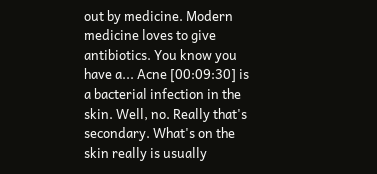out by medicine. Modern medicine loves to give antibiotics. You know you have a... Acne [00:09:30] is a bacterial infection in the skin. Well, no. Really that's secondary. What's on the skin really is usually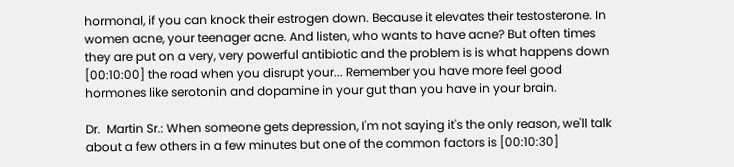hormonal, if you can knock their estrogen down. Because it elevates their testosterone. In women acne, your teenager acne. And listen, who wants to have acne? But often times they are put on a very, very powerful antibiotic and the problem is is what happens down [00:10:00] the road when you disrupt your... Remember you have more feel good hormones like serotonin and dopamine in your gut than you have in your brain.

Dr.  Martin Sr.: When someone gets depression, I'm not saying it's the only reason, we'll talk about a few others in a few minutes but one of the common factors is [00:10:30]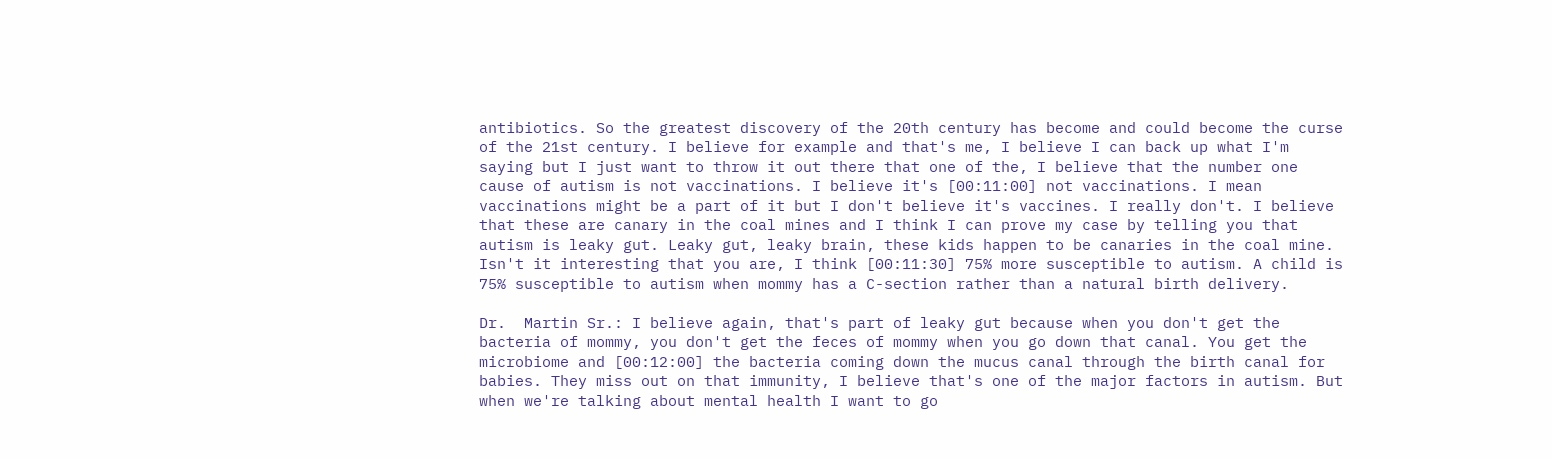antibiotics. So the greatest discovery of the 20th century has become and could become the curse of the 21st century. I believe for example and that's me, I believe I can back up what I'm saying but I just want to throw it out there that one of the, I believe that the number one cause of autism is not vaccinations. I believe it's [00:11:00] not vaccinations. I mean vaccinations might be a part of it but I don't believe it's vaccines. I really don't. I believe that these are canary in the coal mines and I think I can prove my case by telling you that autism is leaky gut. Leaky gut, leaky brain, these kids happen to be canaries in the coal mine. Isn't it interesting that you are, I think [00:11:30] 75% more susceptible to autism. A child is 75% susceptible to autism when mommy has a C-section rather than a natural birth delivery.

Dr.  Martin Sr.: I believe again, that's part of leaky gut because when you don't get the bacteria of mommy, you don't get the feces of mommy when you go down that canal. You get the microbiome and [00:12:00] the bacteria coming down the mucus canal through the birth canal for babies. They miss out on that immunity, I believe that's one of the major factors in autism. But when we're talking about mental health I want to go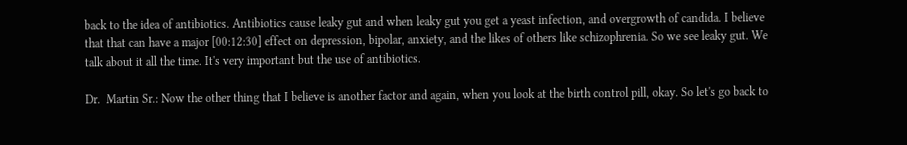back to the idea of antibiotics. Antibiotics cause leaky gut and when leaky gut you get a yeast infection, and overgrowth of candida. I believe that that can have a major [00:12:30] effect on depression, bipolar, anxiety, and the likes of others like schizophrenia. So we see leaky gut. We talk about it all the time. It's very important but the use of antibiotics.

Dr.  Martin Sr.: Now the other thing that I believe is another factor and again, when you look at the birth control pill, okay. So let's go back to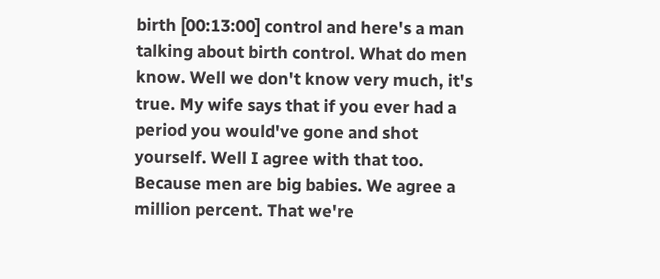birth [00:13:00] control and here's a man talking about birth control. What do men know. Well we don't know very much, it's true. My wife says that if you ever had a period you would've gone and shot yourself. Well I agree with that too. Because men are big babies. We agree a million percent. That we're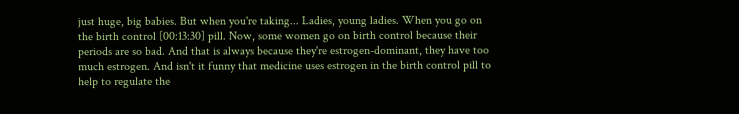just huge, big babies. But when you're taking... Ladies, young ladies. When you go on the birth control [00:13:30] pill. Now, some women go on birth control because their periods are so bad. And that is always because they're estrogen-dominant, they have too much estrogen. And isn't it funny that medicine uses estrogen in the birth control pill to help to regulate the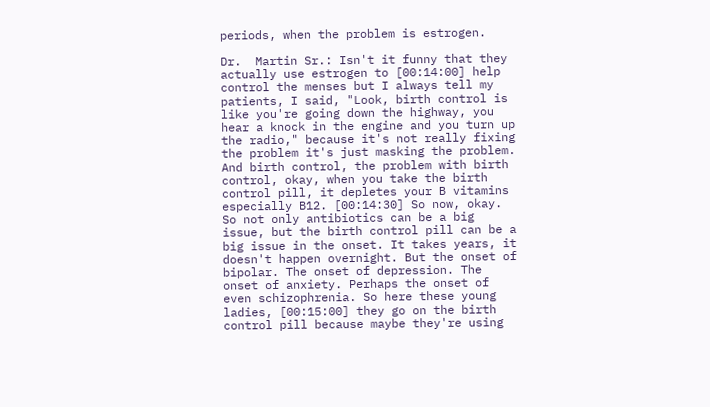periods, when the problem is estrogen.

Dr.  Martin Sr.: Isn't it funny that they actually use estrogen to [00:14:00] help control the menses but I always tell my patients, I said, "Look, birth control is like you're going down the highway, you hear a knock in the engine and you turn up the radio," because it's not really fixing the problem it's just masking the problem. And birth control, the problem with birth control, okay, when you take the birth control pill, it depletes your B vitamins especially B12. [00:14:30] So now, okay. So not only antibiotics can be a big issue, but the birth control pill can be a big issue in the onset. It takes years, it doesn't happen overnight. But the onset of bipolar. The onset of depression. The onset of anxiety. Perhaps the onset of even schizophrenia. So here these young ladies, [00:15:00] they go on the birth control pill because maybe they're using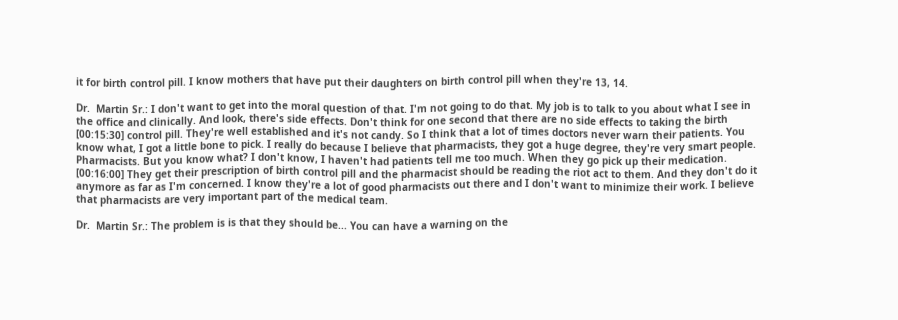it for birth control pill. I know mothers that have put their daughters on birth control pill when they're 13, 14.

Dr.  Martin Sr.: I don't want to get into the moral question of that. I'm not going to do that. My job is to talk to you about what I see in the office and clinically. And look, there's side effects. Don't think for one second that there are no side effects to taking the birth [00:15:30] control pill. They're well established and it's not candy. So I think that a lot of times doctors never warn their patients. You know what, I got a little bone to pick. I really do because I believe that pharmacists, they got a huge degree, they're very smart people. Pharmacists. But you know what? I don't know, I haven't had patients tell me too much. When they go pick up their medication. [00:16:00] They get their prescription of birth control pill and the pharmacist should be reading the riot act to them. And they don't do it anymore as far as I'm concerned. I know they're a lot of good pharmacists out there and I don't want to minimize their work. I believe that pharmacists are very important part of the medical team.

Dr.  Martin Sr.: The problem is is that they should be... You can have a warning on the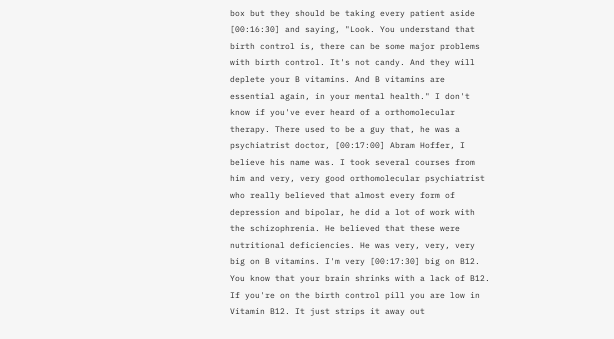box but they should be taking every patient aside [00:16:30] and saying, "Look. You understand that birth control is, there can be some major problems with birth control. It's not candy. And they will deplete your B vitamins. And B vitamins are essential again, in your mental health." I don't know if you've ever heard of a orthomolecular therapy. There used to be a guy that, he was a psychiatrist doctor, [00:17:00] Abram Hoffer, I believe his name was. I took several courses from him and very, very good orthomolecular psychiatrist who really believed that almost every form of depression and bipolar, he did a lot of work with the schizophrenia. He believed that these were nutritional deficiencies. He was very, very, very big on B vitamins. I'm very [00:17:30] big on B12. You know that your brain shrinks with a lack of B12. If you're on the birth control pill you are low in Vitamin B12. It just strips it away out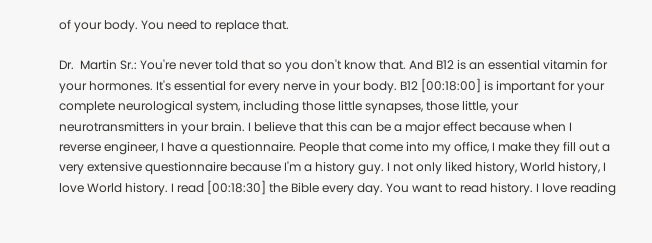of your body. You need to replace that.

Dr.  Martin Sr.: You're never told that so you don't know that. And B12 is an essential vitamin for your hormones. It's essential for every nerve in your body. B12 [00:18:00] is important for your complete neurological system, including those little synapses, those little, your neurotransmitters in your brain. I believe that this can be a major effect because when I reverse engineer, I have a questionnaire. People that come into my office, I make they fill out a very extensive questionnaire because I'm a history guy. I not only liked history, World history, I love World history. I read [00:18:30] the Bible every day. You want to read history. I love reading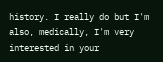history. I really do but I'm also, medically, I'm very interested in your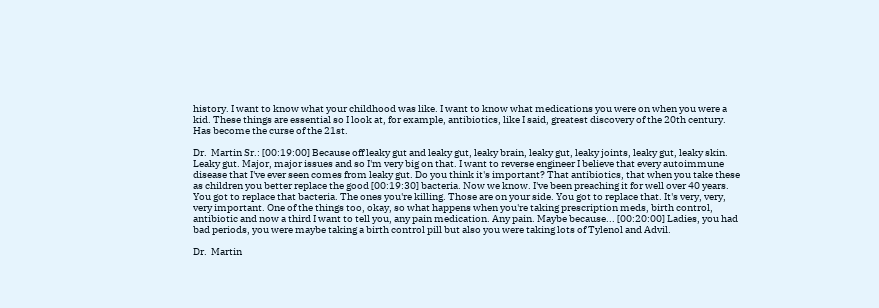history. I want to know what your childhood was like. I want to know what medications you were on when you were a kid. These things are essential so I look at, for example, antibiotics, like I said, greatest discovery of the 20th century. Has become the curse of the 21st.

Dr.  Martin Sr.: [00:19:00] Because off leaky gut and leaky gut, leaky brain, leaky gut, leaky joints, leaky gut, leaky skin. Leaky gut. Major, major issues and so I'm very big on that. I want to reverse engineer I believe that every autoimmune disease that I've ever seen comes from leaky gut. Do you think it's important? That antibiotics, that when you take these as children you better replace the good [00:19:30] bacteria. Now we know. I've been preaching it for well over 40 years. You got to replace that bacteria. The ones you're killing. Those are on your side. You got to replace that. It's very, very, very important. One of the things too, okay, so what happens when you're taking prescription meds, birth control, antibiotic and now a third I want to tell you, any pain medication. Any pain. Maybe because... [00:20:00] Ladies, you had bad periods, you were maybe taking a birth control pill but also you were taking lots of Tylenol and Advil.

Dr.  Martin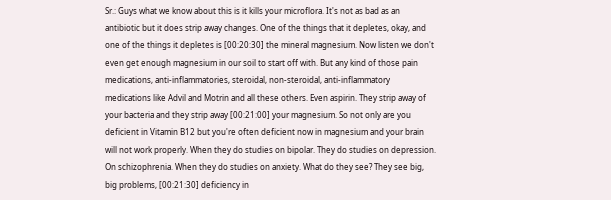Sr.: Guys what we know about this is it kills your microflora. It's not as bad as an antibiotic but it does strip away changes. One of the things that it depletes, okay, and one of the things it depletes is [00:20:30] the mineral magnesium. Now listen we don't even get enough magnesium in our soil to start off with. But any kind of those pain medications, anti-inflammatories, steroidal, non-steroidal, anti-inflammatory medications like Advil and Motrin and all these others. Even aspirin. They strip away of your bacteria and they strip away [00:21:00] your magnesium. So not only are you deficient in Vitamin B12 but you're often deficient now in magnesium and your brain will not work properly. When they do studies on bipolar. They do studies on depression. On schizophrenia. When they do studies on anxiety. What do they see? They see big, big problems, [00:21:30] deficiency in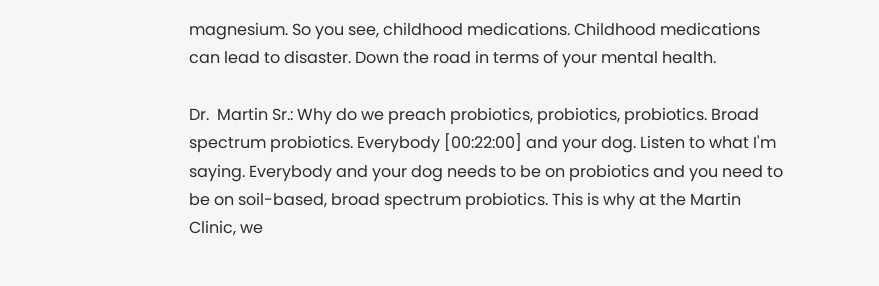magnesium. So you see, childhood medications. Childhood medications can lead to disaster. Down the road in terms of your mental health.

Dr.  Martin Sr.: Why do we preach probiotics, probiotics, probiotics. Broad spectrum probiotics. Everybody [00:22:00] and your dog. Listen to what I'm saying. Everybody and your dog needs to be on probiotics and you need to be on soil-based, broad spectrum probiotics. This is why at the Martin Clinic, we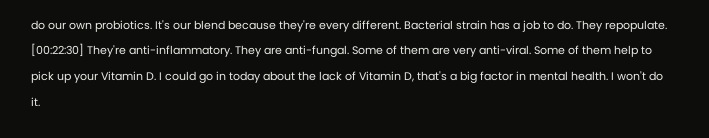do our own probiotics. It's our blend because they're every different. Bacterial strain has a job to do. They repopulate. [00:22:30] They're anti-inflammatory. They are anti-fungal. Some of them are very anti-viral. Some of them help to pick up your Vitamin D. I could go in today about the lack of Vitamin D, that's a big factor in mental health. I won't do it.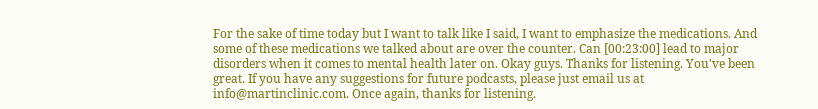For the sake of time today but I want to talk like I said, I want to emphasize the medications. And some of these medications we talked about are over the counter. Can [00:23:00] lead to major disorders when it comes to mental health later on. Okay guys. Thanks for listening. You've been great. If you have any suggestions for future podcasts, please just email us at info@martinclinic.com. Once again, thanks for listening.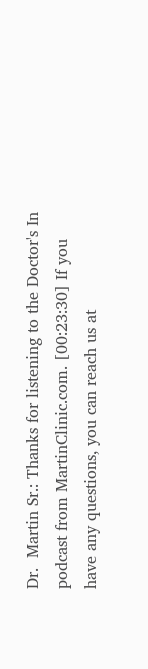Dr.  Martin Sr.: Thanks for listening to the Doctor's In podcast from MartinClinic.com. [00:23:30] If you have any questions, you can reach us at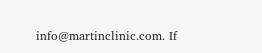info@martinclinic.com. If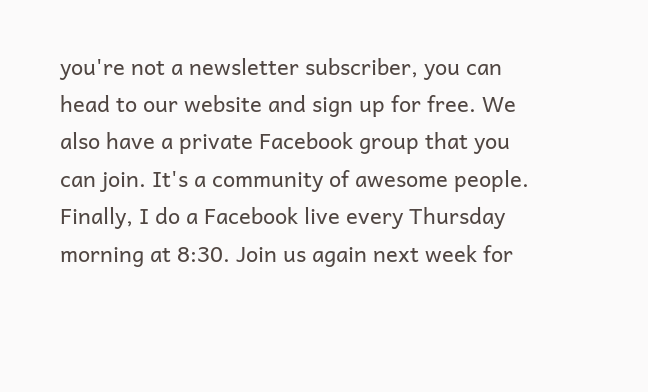you're not a newsletter subscriber, you can head to our website and sign up for free. We also have a private Facebook group that you can join. It's a community of awesome people. Finally, I do a Facebook live every Thursday morning at 8:30. Join us again next week for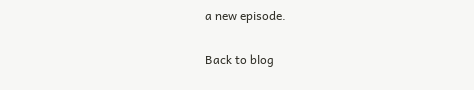a new episode.

Back to blog